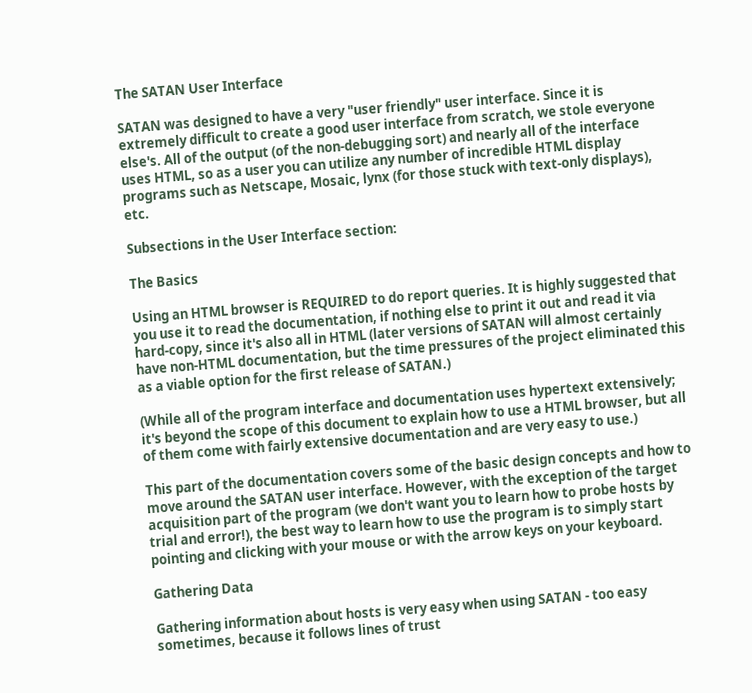The SATAN User Interface

SATAN was designed to have a very "user friendly" user interface. Since it is extremely difficult to create a good user interface from scratch, we stole everyone else's. All of the output (of the non-debugging sort) and nearly all of the interface uses HTML, so as a user you can utilize any number of incredible HTML display programs such as Netscape, Mosaic, lynx (for those stuck with text-only displays), etc.

Subsections in the User Interface section:

The Basics

Using an HTML browser is REQUIRED to do report queries. It is highly suggested that you use it to read the documentation, if nothing else to print it out and read it via hard-copy, since it's also all in HTML (later versions of SATAN will almost certainly have non-HTML documentation, but the time pressures of the project eliminated this as a viable option for the first release of SATAN.)

(While all of the program interface and documentation uses hypertext extensively; it's beyond the scope of this document to explain how to use a HTML browser, but all of them come with fairly extensive documentation and are very easy to use.)

This part of the documentation covers some of the basic design concepts and how to move around the SATAN user interface. However, with the exception of the target acquisition part of the program (we don't want you to learn how to probe hosts by trial and error!), the best way to learn how to use the program is to simply start pointing and clicking with your mouse or with the arrow keys on your keyboard.

Gathering Data

Gathering information about hosts is very easy when using SATAN - too easy sometimes, because it follows lines of trust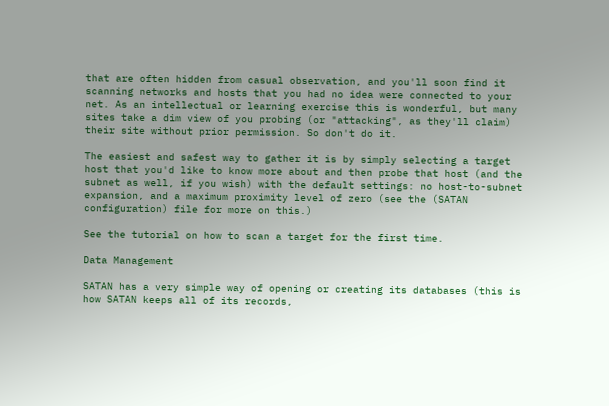that are often hidden from casual observation, and you'll soon find it scanning networks and hosts that you had no idea were connected to your net. As an intellectual or learning exercise this is wonderful, but many sites take a dim view of you probing (or "attacking", as they'll claim) their site without prior permission. So don't do it.

The easiest and safest way to gather it is by simply selecting a target host that you'd like to know more about and then probe that host (and the subnet as well, if you wish) with the default settings: no host-to-subnet expansion, and a maximum proximity level of zero (see the (SATAN configuration) file for more on this.)

See the tutorial on how to scan a target for the first time.

Data Management

SATAN has a very simple way of opening or creating its databases (this is how SATAN keeps all of its records,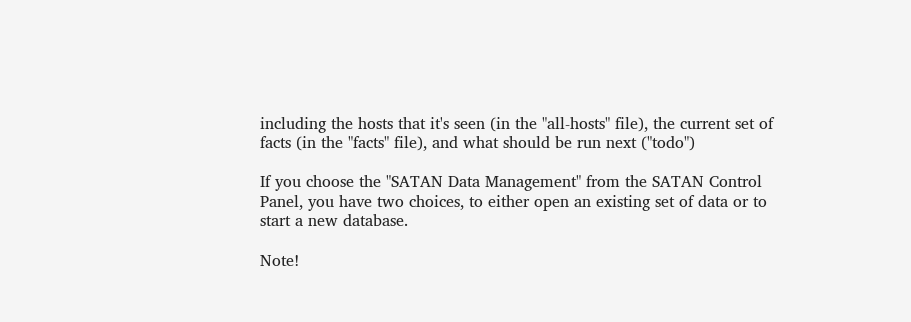including the hosts that it's seen (in the "all-hosts" file), the current set of facts (in the "facts" file), and what should be run next ("todo")

If you choose the "SATAN Data Management" from the SATAN Control Panel, you have two choices, to either open an existing set of data or to start a new database.

Note!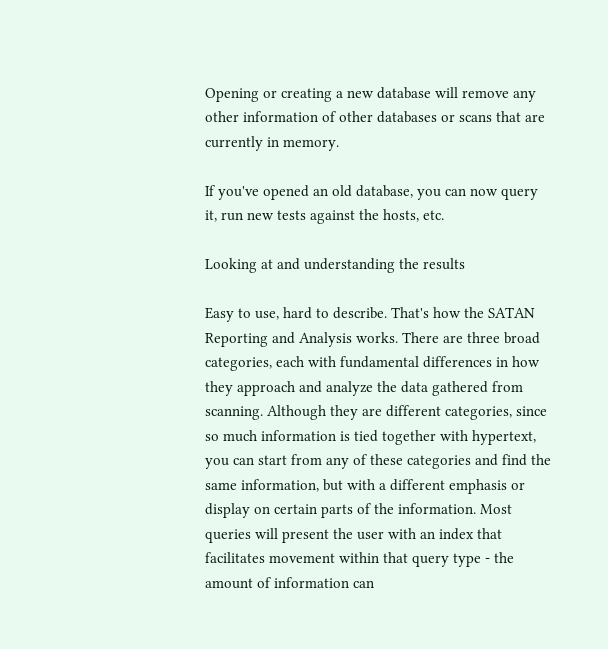Opening or creating a new database will remove any other information of other databases or scans that are currently in memory.

If you've opened an old database, you can now query it, run new tests against the hosts, etc.

Looking at and understanding the results

Easy to use, hard to describe. That's how the SATAN Reporting and Analysis works. There are three broad categories, each with fundamental differences in how they approach and analyze the data gathered from scanning. Although they are different categories, since so much information is tied together with hypertext, you can start from any of these categories and find the same information, but with a different emphasis or display on certain parts of the information. Most queries will present the user with an index that facilitates movement within that query type - the amount of information can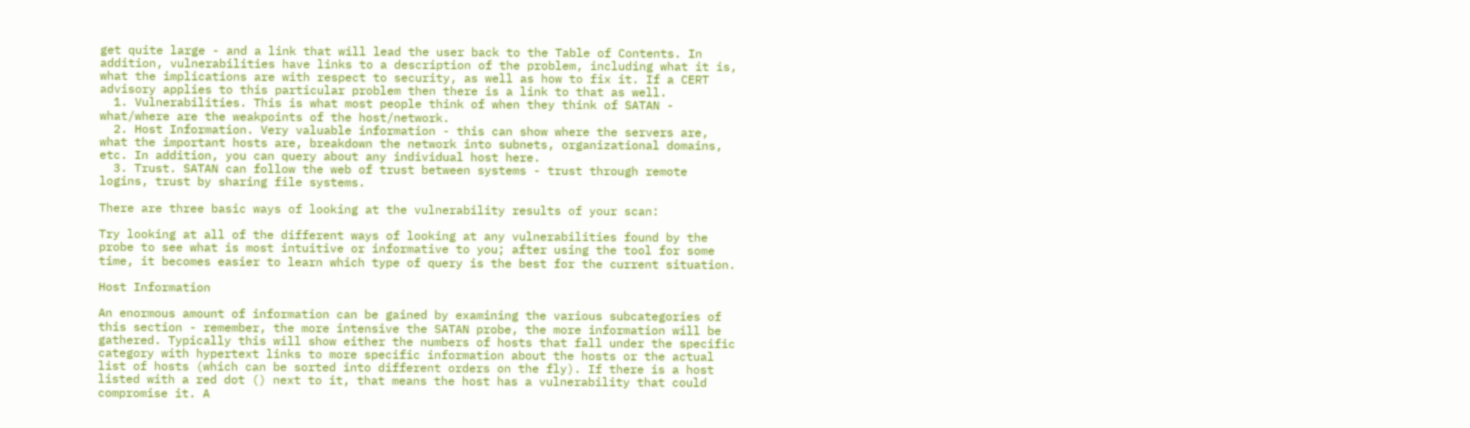get quite large - and a link that will lead the user back to the Table of Contents. In addition, vulnerabilities have links to a description of the problem, including what it is, what the implications are with respect to security, as well as how to fix it. If a CERT advisory applies to this particular problem then there is a link to that as well.
  1. Vulnerabilities. This is what most people think of when they think of SATAN - what/where are the weakpoints of the host/network.
  2. Host Information. Very valuable information - this can show where the servers are, what the important hosts are, breakdown the network into subnets, organizational domains, etc. In addition, you can query about any individual host here.
  3. Trust. SATAN can follow the web of trust between systems - trust through remote logins, trust by sharing file systems.

There are three basic ways of looking at the vulnerability results of your scan:

Try looking at all of the different ways of looking at any vulnerabilities found by the probe to see what is most intuitive or informative to you; after using the tool for some time, it becomes easier to learn which type of query is the best for the current situation.

Host Information

An enormous amount of information can be gained by examining the various subcategories of this section - remember, the more intensive the SATAN probe, the more information will be gathered. Typically this will show either the numbers of hosts that fall under the specific category with hypertext links to more specific information about the hosts or the actual list of hosts (which can be sorted into different orders on the fly). If there is a host listed with a red dot () next to it, that means the host has a vulnerability that could compromise it. A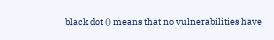black dot () means that no vulnerabilities have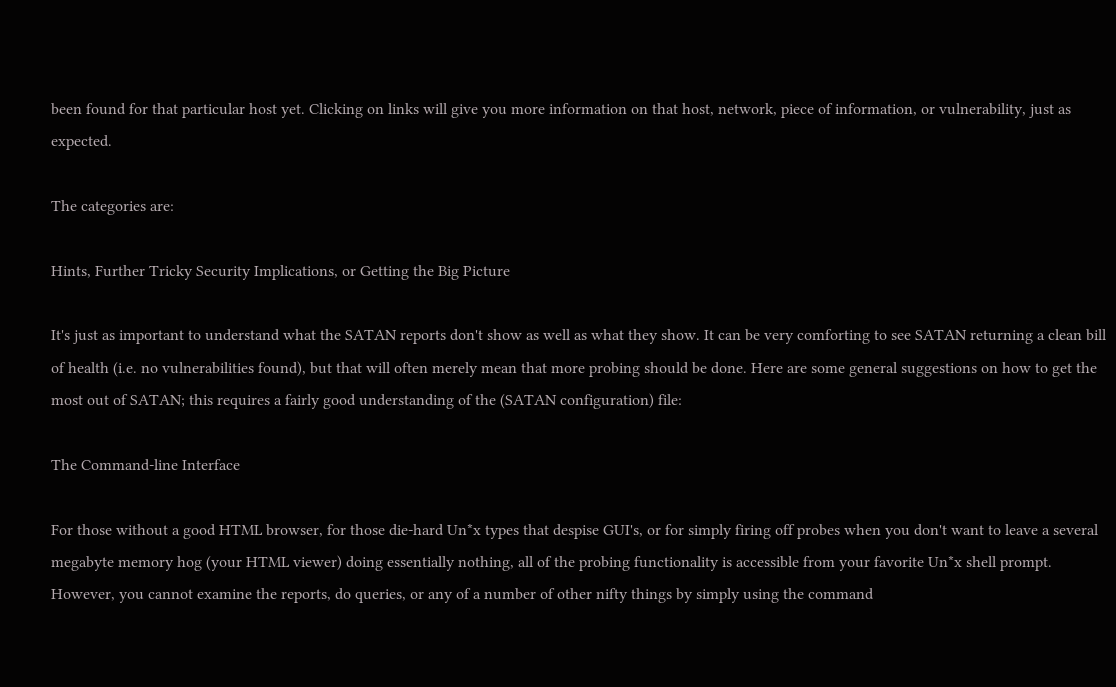been found for that particular host yet. Clicking on links will give you more information on that host, network, piece of information, or vulnerability, just as expected.

The categories are:

Hints, Further Tricky Security Implications, or Getting the Big Picture

It's just as important to understand what the SATAN reports don't show as well as what they show. It can be very comforting to see SATAN returning a clean bill of health (i.e. no vulnerabilities found), but that will often merely mean that more probing should be done. Here are some general suggestions on how to get the most out of SATAN; this requires a fairly good understanding of the (SATAN configuration) file:

The Command-line Interface

For those without a good HTML browser, for those die-hard Un*x types that despise GUI's, or for simply firing off probes when you don't want to leave a several megabyte memory hog (your HTML viewer) doing essentially nothing, all of the probing functionality is accessible from your favorite Un*x shell prompt. However, you cannot examine the reports, do queries, or any of a number of other nifty things by simply using the command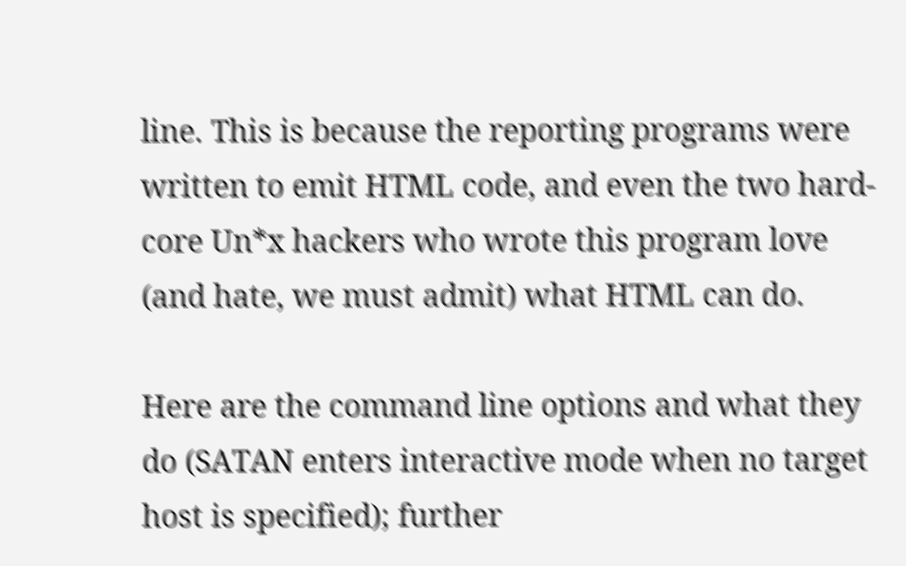line. This is because the reporting programs were written to emit HTML code, and even the two hard-core Un*x hackers who wrote this program love (and hate, we must admit) what HTML can do.

Here are the command line options and what they do (SATAN enters interactive mode when no target host is specified); further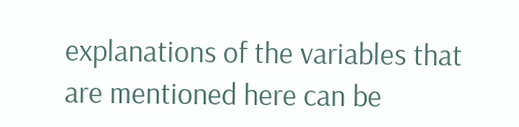explanations of the variables that are mentioned here can be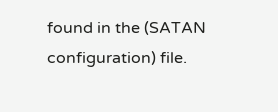found in the (SATAN configuration) file.